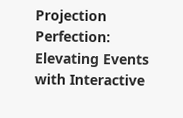Projection Perfection: Elevating Events with Interactive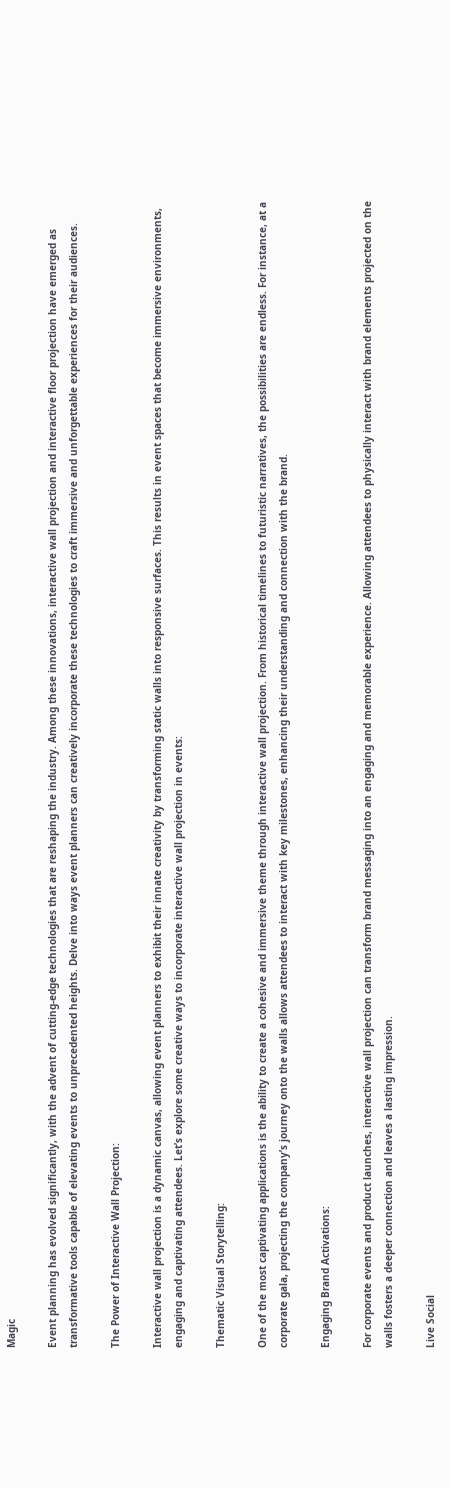Magic

Event planning has evolved significantly, with the advent of cutting-edge technologies that are reshaping the industry. Among these innovations, interactive wall projection and interactive floor projection have emerged as transformative tools capable of elevating events to unprecedented heights. Delve into ways event planners can creatively incorporate these technologies to craft immersive and unforgettable experiences for their audiences.

The Power of Interactive Wall Projection:

Interactive wall projection is a dynamic canvas, allowing event planners to exhibit their innate creativity by transforming static walls into responsive surfaces. This results in event spaces that become immersive environments, engaging and captivating attendees. Let’s explore some creative ways to incorporate interactive wall projection in events:

Thematic Visual Storytelling:

One of the most captivating applications is the ability to create a cohesive and immersive theme through interactive wall projection. From historical timelines to futuristic narratives, the possibilities are endless. For instance, at a corporate gala, projecting the company’s journey onto the walls allows attendees to interact with key milestones, enhancing their understanding and connection with the brand.

Engaging Brand Activations:

For corporate events and product launches, interactive wall projection can transform brand messaging into an engaging and memorable experience. Allowing attendees to physically interact with brand elements projected on the walls fosters a deeper connection and leaves a lasting impression.

Live Social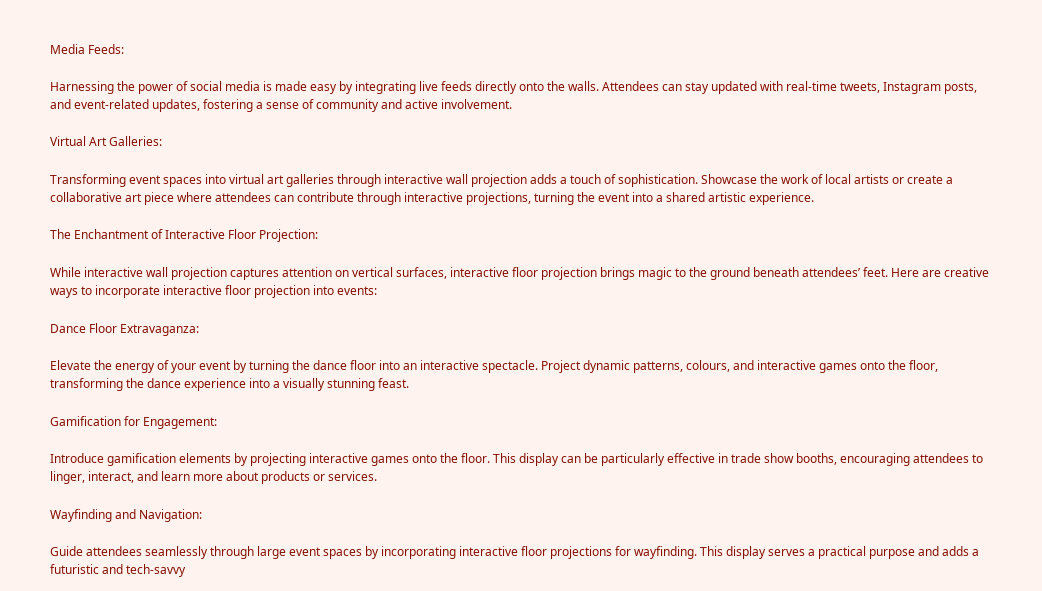Media Feeds:

Harnessing the power of social media is made easy by integrating live feeds directly onto the walls. Attendees can stay updated with real-time tweets, Instagram posts, and event-related updates, fostering a sense of community and active involvement.

Virtual Art Galleries:

Transforming event spaces into virtual art galleries through interactive wall projection adds a touch of sophistication. Showcase the work of local artists or create a collaborative art piece where attendees can contribute through interactive projections, turning the event into a shared artistic experience.

The Enchantment of Interactive Floor Projection:

While interactive wall projection captures attention on vertical surfaces, interactive floor projection brings magic to the ground beneath attendees’ feet. Here are creative ways to incorporate interactive floor projection into events:

Dance Floor Extravaganza:

Elevate the energy of your event by turning the dance floor into an interactive spectacle. Project dynamic patterns, colours, and interactive games onto the floor, transforming the dance experience into a visually stunning feast.

Gamification for Engagement:

Introduce gamification elements by projecting interactive games onto the floor. This display can be particularly effective in trade show booths, encouraging attendees to linger, interact, and learn more about products or services.

Wayfinding and Navigation:

Guide attendees seamlessly through large event spaces by incorporating interactive floor projections for wayfinding. This display serves a practical purpose and adds a futuristic and tech-savvy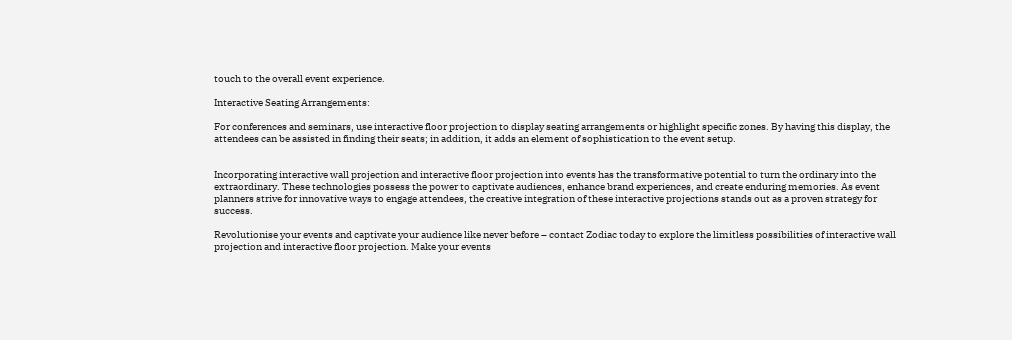touch to the overall event experience.

Interactive Seating Arrangements:

For conferences and seminars, use interactive floor projection to display seating arrangements or highlight specific zones. By having this display, the attendees can be assisted in finding their seats; in addition, it adds an element of sophistication to the event setup.


Incorporating interactive wall projection and interactive floor projection into events has the transformative potential to turn the ordinary into the extraordinary. These technologies possess the power to captivate audiences, enhance brand experiences, and create enduring memories. As event planners strive for innovative ways to engage attendees, the creative integration of these interactive projections stands out as a proven strategy for success.

Revolutionise your events and captivate your audience like never before – contact Zodiac today to explore the limitless possibilities of interactive wall projection and interactive floor projection. Make your events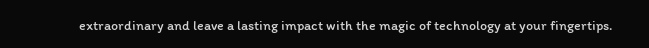extraordinary and leave a lasting impact with the magic of technology at your fingertips.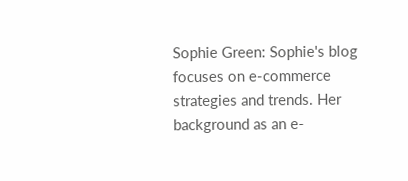Sophie Green: Sophie's blog focuses on e-commerce strategies and trends. Her background as an e-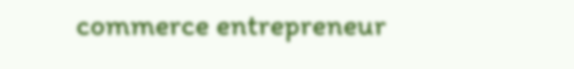commerce entrepreneur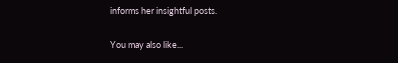informs her insightful posts.

You may also like...